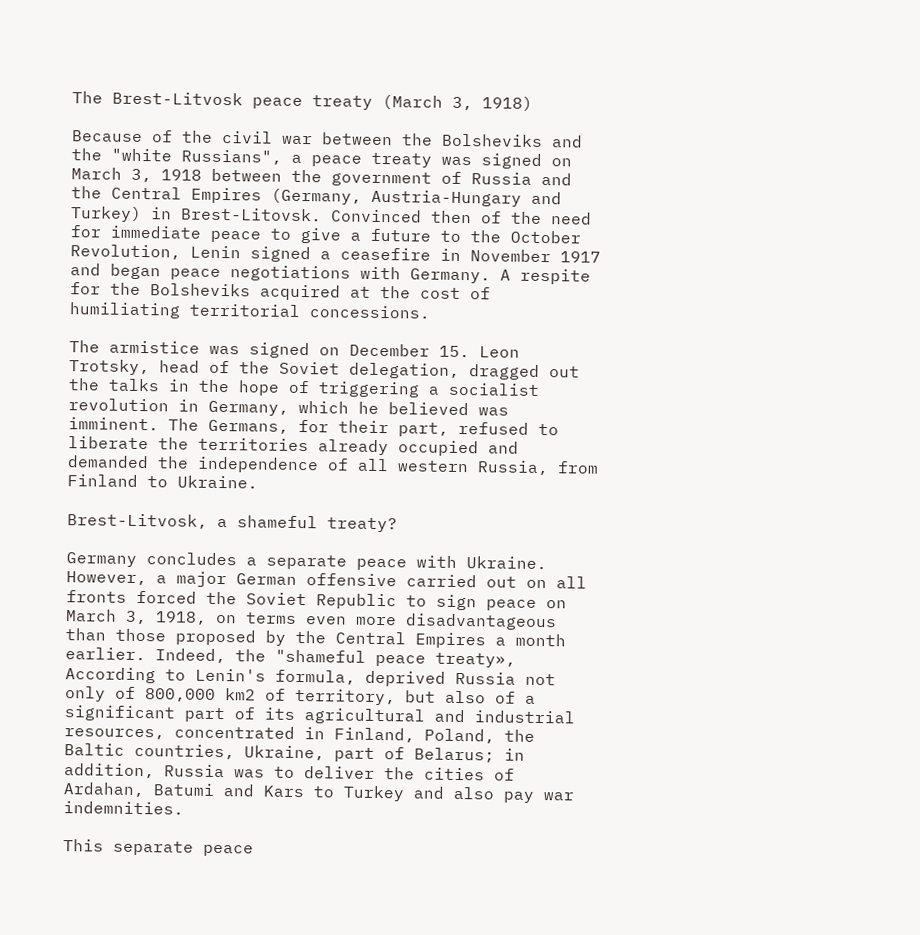The Brest-Litvosk peace treaty (March 3, 1918)

Because of the civil war between the Bolsheviks and the "white Russians", a peace treaty was signed on March 3, 1918 between the government of Russia and the Central Empires (Germany, Austria-Hungary and Turkey) in Brest-Litovsk. Convinced then of the need for immediate peace to give a future to the October Revolution, Lenin signed a ceasefire in November 1917 and began peace negotiations with Germany. A respite for the Bolsheviks acquired at the cost of humiliating territorial concessions.

The armistice was signed on December 15. Leon Trotsky, head of the Soviet delegation, dragged out the talks in the hope of triggering a socialist revolution in Germany, which he believed was imminent. The Germans, for their part, refused to liberate the territories already occupied and demanded the independence of all western Russia, from Finland to Ukraine.

Brest-Litvosk, a shameful treaty?

Germany concludes a separate peace with Ukraine. However, a major German offensive carried out on all fronts forced the Soviet Republic to sign peace on March 3, 1918, on terms even more disadvantageous than those proposed by the Central Empires a month earlier. Indeed, the "shameful peace treaty», According to Lenin's formula, deprived Russia not only of 800,000 km2 of territory, but also of a significant part of its agricultural and industrial resources, concentrated in Finland, Poland, the Baltic countries, Ukraine, part of Belarus; in addition, Russia was to deliver the cities of Ardahan, Batumi and Kars to Turkey and also pay war indemnities.

This separate peace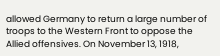allowed Germany to return a large number of troops to the Western Front to oppose the Allied offensives. On November 13, 1918,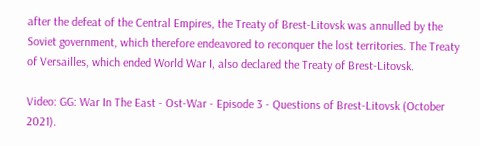after the defeat of the Central Empires, the Treaty of Brest-Litovsk was annulled by the Soviet government, which therefore endeavored to reconquer the lost territories. The Treaty of Versailles, which ended World War I, also declared the Treaty of Brest-Litovsk.

Video: GG: War In The East - Ost-War - Episode 3 - Questions of Brest-Litovsk (October 2021).